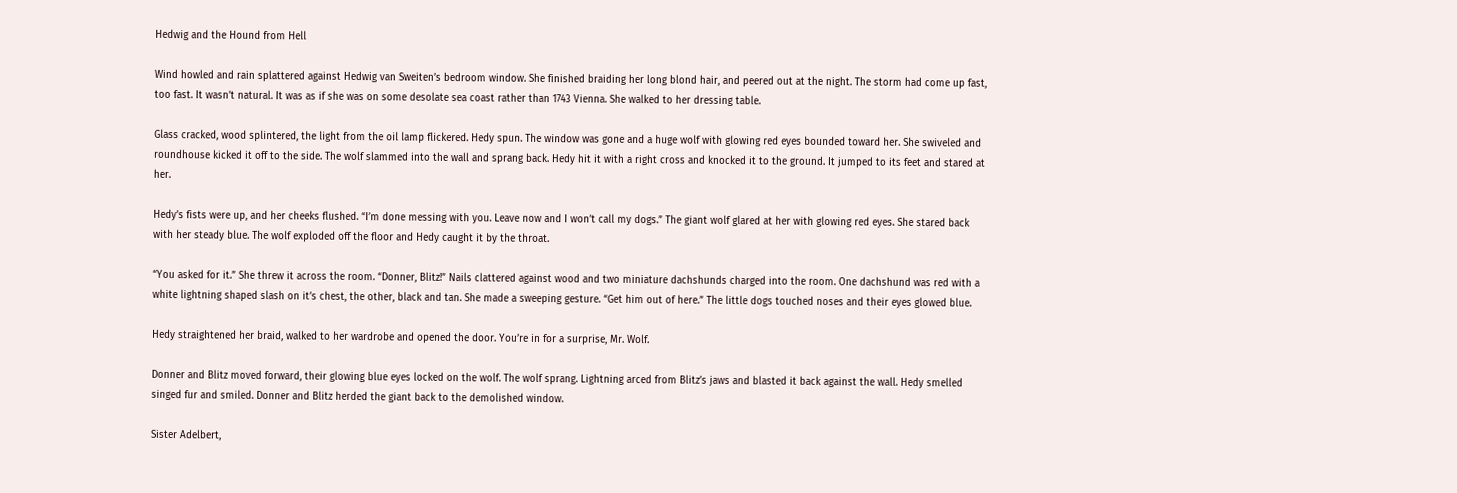Hedwig and the Hound from Hell

Wind howled and rain splattered against Hedwig van Sweiten’s bedroom window. She finished braiding her long blond hair, and peered out at the night. The storm had come up fast, too fast. It wasn’t natural. It was as if she was on some desolate sea coast rather than 1743 Vienna. She walked to her dressing table.

Glass cracked, wood splintered, the light from the oil lamp flickered. Hedy spun. The window was gone and a huge wolf with glowing red eyes bounded toward her. She swiveled and roundhouse kicked it off to the side. The wolf slammed into the wall and sprang back. Hedy hit it with a right cross and knocked it to the ground. It jumped to its feet and stared at her.

Hedy’s fists were up, and her cheeks flushed. “I’m done messing with you. Leave now and I won’t call my dogs.” The giant wolf glared at her with glowing red eyes. She stared back with her steady blue. The wolf exploded off the floor and Hedy caught it by the throat.

“You asked for it.” She threw it across the room. “Donner, Blitz!” Nails clattered against wood and two miniature dachshunds charged into the room. One dachshund was red with a white lightning shaped slash on it’s chest, the other, black and tan. She made a sweeping gesture. “Get him out of here.” The little dogs touched noses and their eyes glowed blue.

Hedy straightened her braid, walked to her wardrobe and opened the door. You’re in for a surprise, Mr. Wolf.

Donner and Blitz moved forward, their glowing blue eyes locked on the wolf. The wolf sprang. Lightning arced from Blitz’s jaws and blasted it back against the wall. Hedy smelled singed fur and smiled. Donner and Blitz herded the giant back to the demolished window.

Sister Adelbert,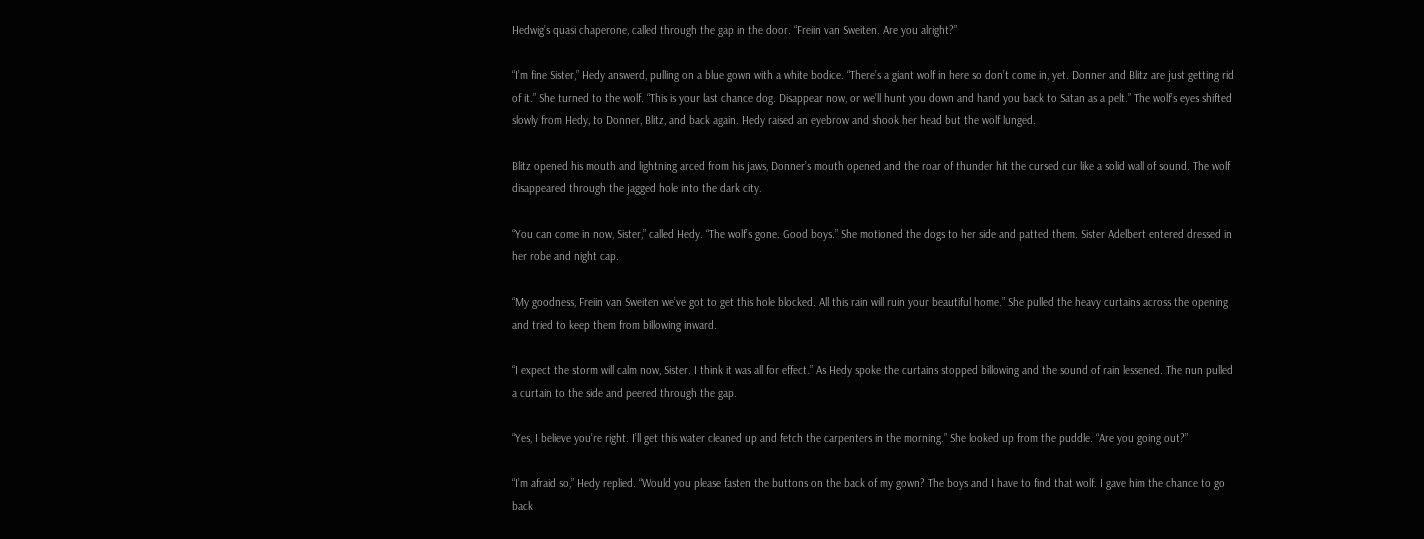Hedwig’s quasi chaperone, called through the gap in the door. “Freiin van Sweiten. Are you alright?”

“I’m fine Sister,” Hedy answerd, pulling on a blue gown with a white bodice. “There’s a giant wolf in here so don’t come in, yet. Donner and Blitz are just getting rid of it.” She turned to the wolf. “This is your last chance dog. Disappear now, or we’ll hunt you down and hand you back to Satan as a pelt.” The wolf’s eyes shifted slowly from Hedy, to Donner, Blitz, and back again. Hedy raised an eyebrow and shook her head but the wolf lunged.

Blitz opened his mouth and lightning arced from his jaws, Donner’s mouth opened and the roar of thunder hit the cursed cur like a solid wall of sound. The wolf disappeared through the jagged hole into the dark city.

“You can come in now, Sister,” called Hedy. “The wolf’s gone. Good boys.” She motioned the dogs to her side and patted them. Sister Adelbert entered dressed in her robe and night cap.

“My goodness, Freiin van Sweiten we’ve got to get this hole blocked. All this rain will ruin your beautiful home.” She pulled the heavy curtains across the opening and tried to keep them from billowing inward.

“I expect the storm will calm now, Sister. I think it was all for effect.” As Hedy spoke the curtains stopped billowing and the sound of rain lessened. The nun pulled a curtain to the side and peered through the gap.

“Yes, I believe you’re right. I’ll get this water cleaned up and fetch the carpenters in the morning.” She looked up from the puddle. “Are you going out?”

“I’m afraid so,” Hedy replied. “Would you please fasten the buttons on the back of my gown? The boys and I have to find that wolf. I gave him the chance to go back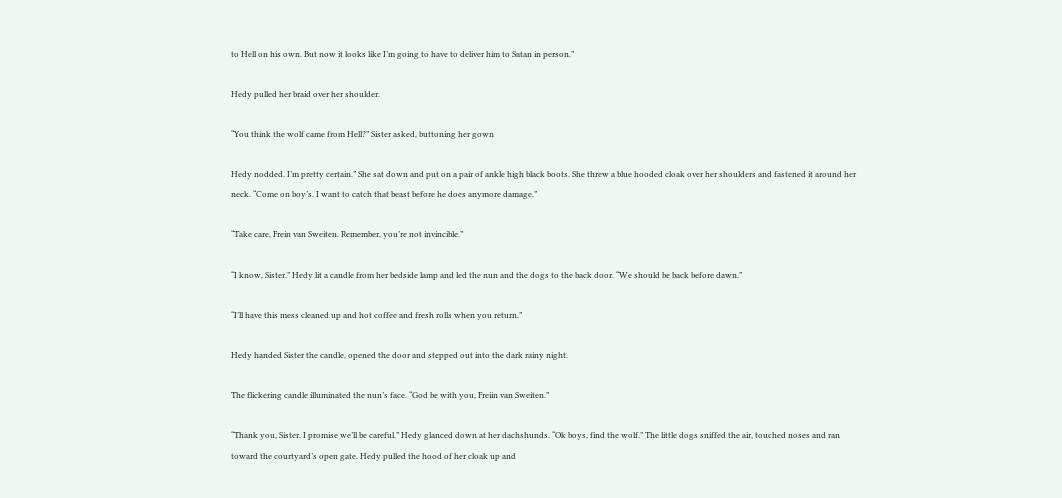to Hell on his own. But now it looks like I’m going to have to deliver him to Satan in person.”

Hedy pulled her braid over her shoulder.

“You think the wolf came from Hell?” Sister asked, buttoning her gown

Hedy nodded. I’m pretty certain.” She sat down and put on a pair of ankle high black boots. She threw a blue hooded cloak over her shoulders and fastened it around her neck. “Come on boy’s. I want to catch that beast before he does anymore damage.”

“Take care, Frein van Sweiten. Remember, you’re not invincible.”

“I know, Sister.” Hedy lit a candle from her bedside lamp and led the nun and the dogs to the back door. “We should be back before dawn.”

“I’ll have this mess cleaned up and hot coffee and fresh rolls when you return.”

Hedy handed Sister the candle, opened the door and stepped out into the dark rainy night.

The flickering candle illuminated the nun’s face. “God be with you, Freiin van Sweiten.”

“Thank you, Sister. I promise we’ll be careful.” Hedy glanced down at her dachshunds. “Ok boys, find the wolf.” The little dogs sniffed the air, touched noses and ran toward the courtyard’s open gate. Hedy pulled the hood of her cloak up and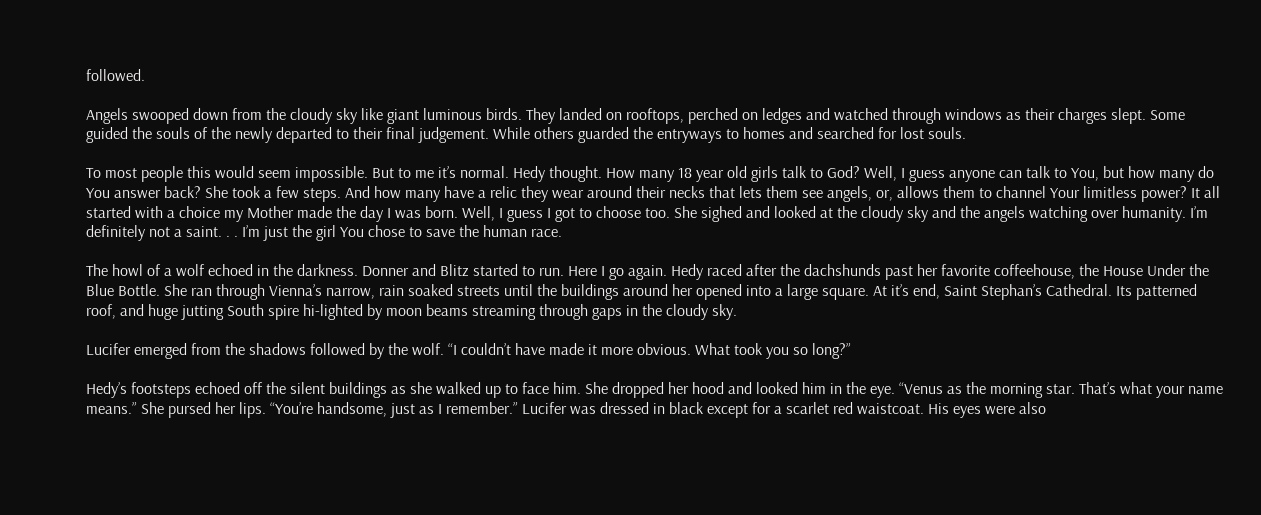followed.

Angels swooped down from the cloudy sky like giant luminous birds. They landed on rooftops, perched on ledges and watched through windows as their charges slept. Some guided the souls of the newly departed to their final judgement. While others guarded the entryways to homes and searched for lost souls.

To most people this would seem impossible. But to me it’s normal. Hedy thought. How many 18 year old girls talk to God? Well, I guess anyone can talk to You, but how many do You answer back? She took a few steps. And how many have a relic they wear around their necks that lets them see angels, or, allows them to channel Your limitless power? It all started with a choice my Mother made the day I was born. Well, I guess I got to choose too. She sighed and looked at the cloudy sky and the angels watching over humanity. I’m definitely not a saint. . . I’m just the girl You chose to save the human race.

The howl of a wolf echoed in the darkness. Donner and Blitz started to run. Here I go again. Hedy raced after the dachshunds past her favorite coffeehouse, the House Under the Blue Bottle. She ran through Vienna’s narrow, rain soaked streets until the buildings around her opened into a large square. At it’s end, Saint Stephan’s Cathedral. Its patterned roof, and huge jutting South spire hi-lighted by moon beams streaming through gaps in the cloudy sky.

Lucifer emerged from the shadows followed by the wolf. “I couldn’t have made it more obvious. What took you so long?”

Hedy’s footsteps echoed off the silent buildings as she walked up to face him. She dropped her hood and looked him in the eye. “Venus as the morning star. That’s what your name means.” She pursed her lips. “You’re handsome, just as I remember.” Lucifer was dressed in black except for a scarlet red waistcoat. His eyes were also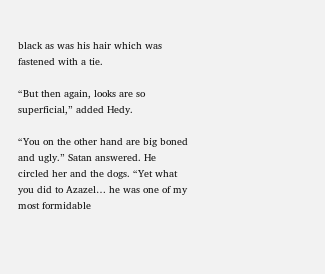black as was his hair which was fastened with a tie.

“But then again, looks are so superficial,” added Hedy.

“You on the other hand are big boned and ugly.” Satan answered. He circled her and the dogs. “Yet what you did to Azazel… he was one of my most formidable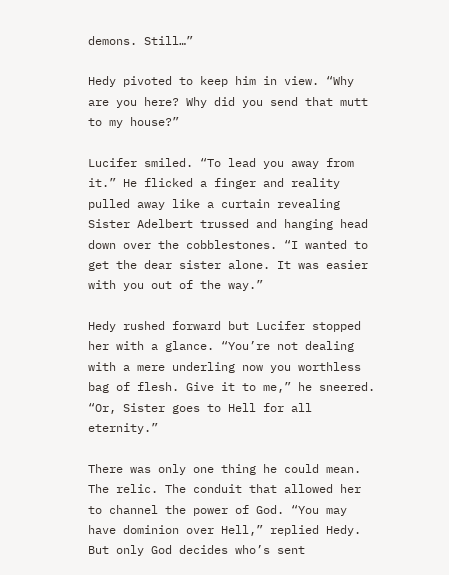demons. Still…”

Hedy pivoted to keep him in view. “Why are you here? Why did you send that mutt to my house?”

Lucifer smiled. “To lead you away from it.” He flicked a finger and reality pulled away like a curtain revealing Sister Adelbert trussed and hanging head down over the cobblestones. “I wanted to get the dear sister alone. It was easier with you out of the way.”

Hedy rushed forward but Lucifer stopped her with a glance. “You’re not dealing with a mere underling now you worthless bag of flesh. Give it to me,” he sneered. “Or, Sister goes to Hell for all eternity.”

There was only one thing he could mean. The relic. The conduit that allowed her to channel the power of God. “You may have dominion over Hell,” replied Hedy. But only God decides who’s sent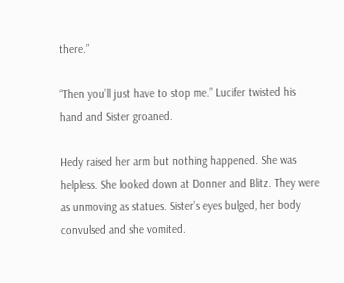there.”

“Then you’ll just have to stop me.” Lucifer twisted his hand and Sister groaned.

Hedy raised her arm but nothing happened. She was helpless. She looked down at Donner and Blitz. They were as unmoving as statues. Sister’s eyes bulged, her body convulsed and she vomited.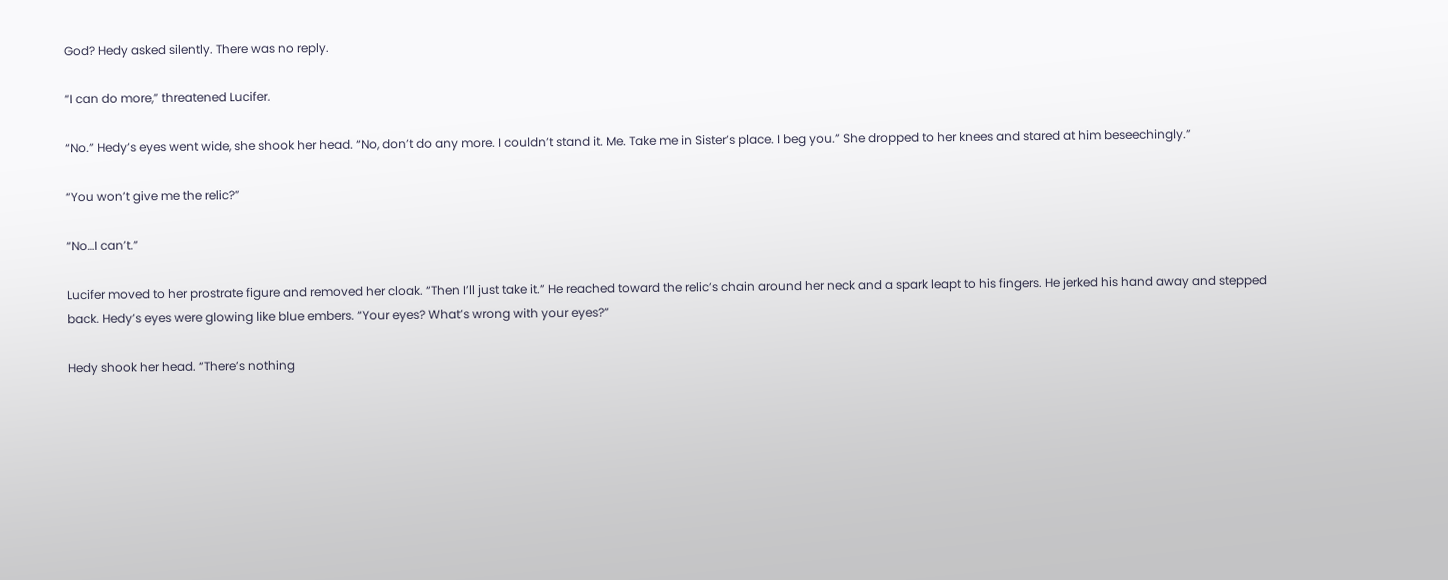God? Hedy asked silently. There was no reply.

“I can do more,” threatened Lucifer.

“No.” Hedy’s eyes went wide, she shook her head. “No, don’t do any more. I couldn’t stand it. Me. Take me in Sister’s place. I beg you.” She dropped to her knees and stared at him beseechingly.”

“You won’t give me the relic?”

“No…I can’t.”

Lucifer moved to her prostrate figure and removed her cloak. “Then I’ll just take it.” He reached toward the relic’s chain around her neck and a spark leapt to his fingers. He jerked his hand away and stepped back. Hedy’s eyes were glowing like blue embers. “Your eyes? What’s wrong with your eyes?”

Hedy shook her head. “There’s nothing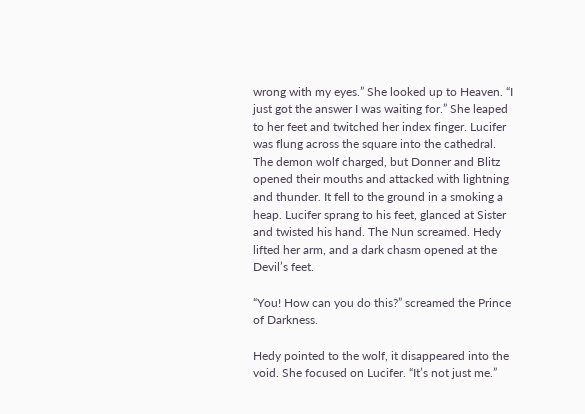wrong with my eyes.” She looked up to Heaven. “I just got the answer I was waiting for.” She leaped to her feet and twitched her index finger. Lucifer was flung across the square into the cathedral. The demon wolf charged, but Donner and Blitz opened their mouths and attacked with lightning and thunder. It fell to the ground in a smoking a heap. Lucifer sprang to his feet, glanced at Sister and twisted his hand. The Nun screamed. Hedy lifted her arm, and a dark chasm opened at the Devil’s feet.

“You! How can you do this?” screamed the Prince of Darkness.

Hedy pointed to the wolf, it disappeared into the void. She focused on Lucifer. “It’s not just me.”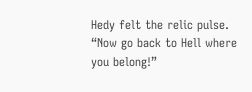Hedy felt the relic pulse. “Now go back to Hell where you belong!”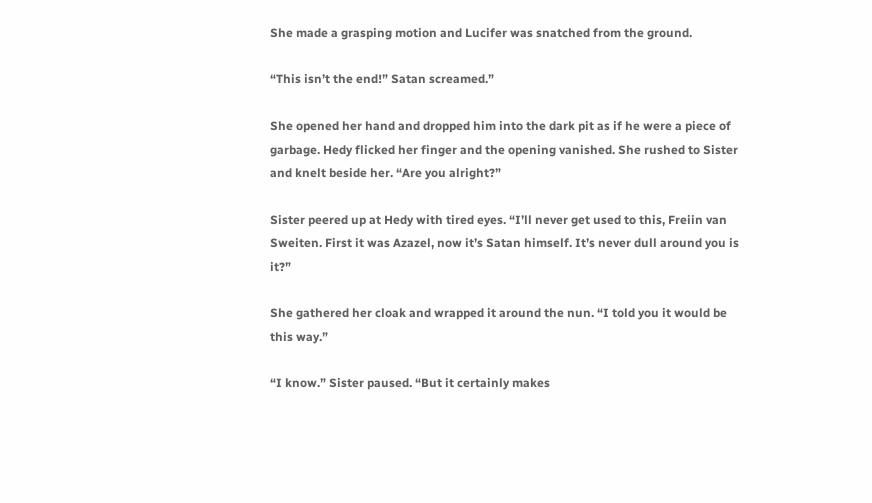She made a grasping motion and Lucifer was snatched from the ground.

“This isn’t the end!” Satan screamed.”

She opened her hand and dropped him into the dark pit as if he were a piece of garbage. Hedy flicked her finger and the opening vanished. She rushed to Sister and knelt beside her. “Are you alright?”

Sister peered up at Hedy with tired eyes. “I’ll never get used to this, Freiin van Sweiten. First it was Azazel, now it’s Satan himself. It’s never dull around you is it?”

She gathered her cloak and wrapped it around the nun. “I told you it would be this way.”

“I know.” Sister paused. “But it certainly makes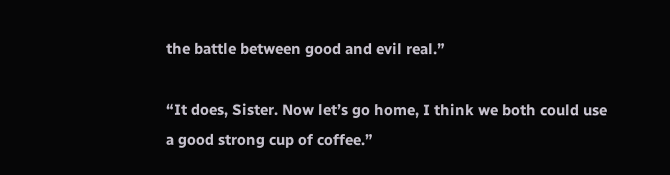the battle between good and evil real.”

“It does, Sister. Now let’s go home, I think we both could use a good strong cup of coffee.”